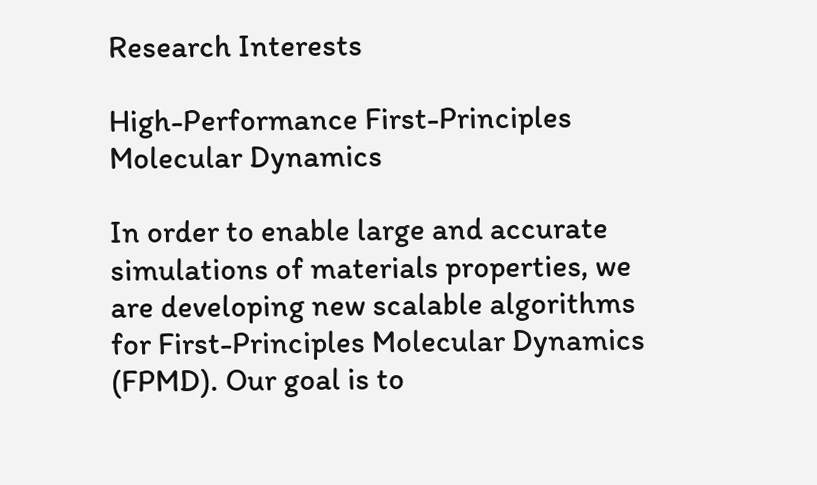Research Interests

High-Performance First-Principles Molecular Dynamics

In order to enable large and accurate simulations of materials properties, we are developing new scalable algorithms for First-Principles Molecular Dynamics (FPMD). Our goal is to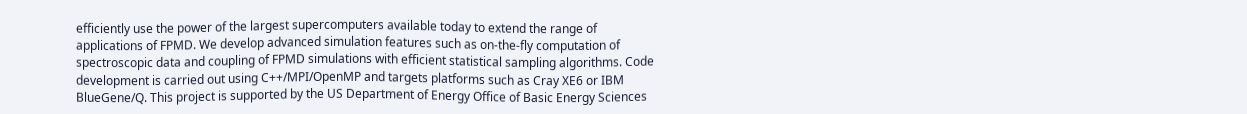efficiently use the power of the largest supercomputers available today to extend the range of applications of FPMD. We develop advanced simulation features such as on-the-fly computation of spectroscopic data and coupling of FPMD simulations with efficient statistical sampling algorithms. Code development is carried out using C++/MPI/OpenMP and targets platforms such as Cray XE6 or IBM BlueGene/Q. This project is supported by the US Department of Energy Office of Basic Energy Sciences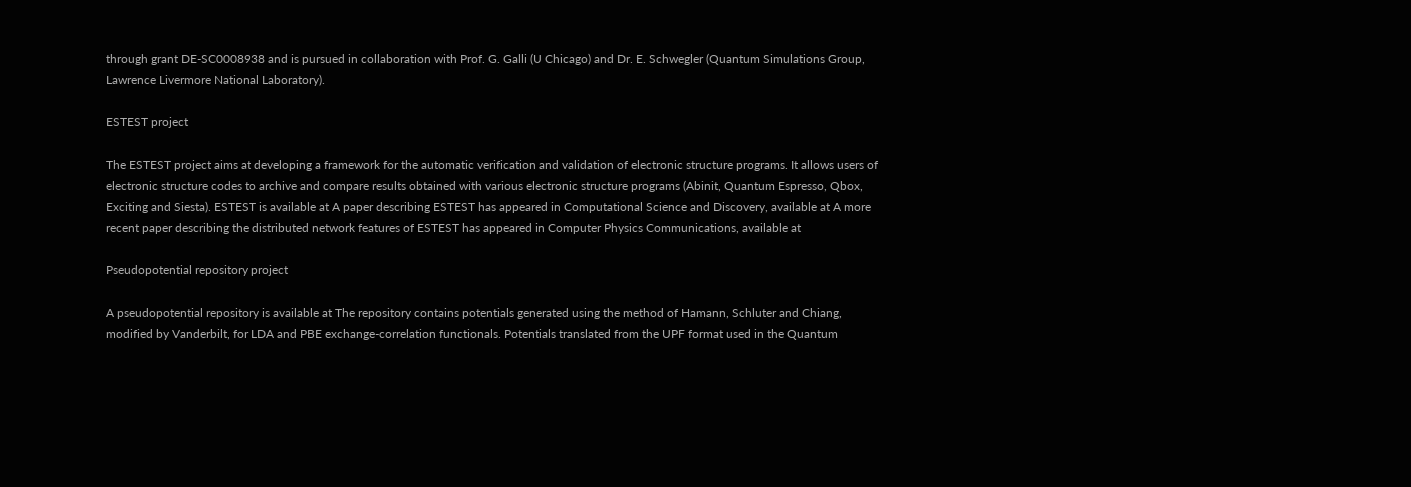through grant DE-SC0008938 and is pursued in collaboration with Prof. G. Galli (U Chicago) and Dr. E. Schwegler (Quantum Simulations Group, Lawrence Livermore National Laboratory).

ESTEST project

The ESTEST project aims at developing a framework for the automatic verification and validation of electronic structure programs. It allows users of electronic structure codes to archive and compare results obtained with various electronic structure programs (Abinit, Quantum Espresso, Qbox, Exciting and Siesta). ESTEST is available at A paper describing ESTEST has appeared in Computational Science and Discovery, available at A more recent paper describing the distributed network features of ESTEST has appeared in Computer Physics Communications, available at

Pseudopotential repository project

A pseudopotential repository is available at The repository contains potentials generated using the method of Hamann, Schluter and Chiang, modified by Vanderbilt, for LDA and PBE exchange-correlation functionals. Potentials translated from the UPF format used in the Quantum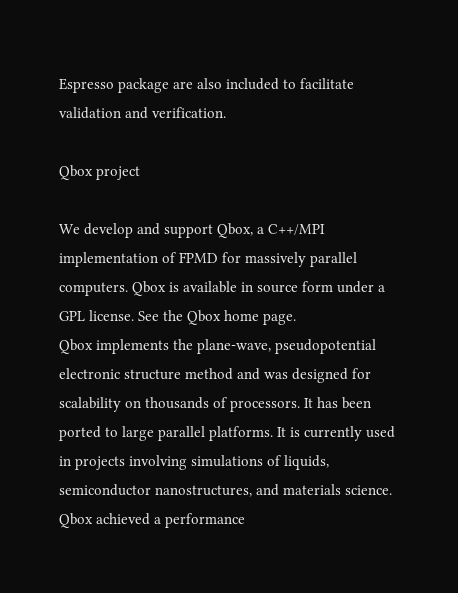Espresso package are also included to facilitate validation and verification.

Qbox project

We develop and support Qbox, a C++/MPI implementation of FPMD for massively parallel computers. Qbox is available in source form under a GPL license. See the Qbox home page.
Qbox implements the plane-wave, pseudopotential electronic structure method and was designed for scalability on thousands of processors. It has been ported to large parallel platforms. It is currently used in projects involving simulations of liquids, semiconductor nanostructures, and materials science. Qbox achieved a performance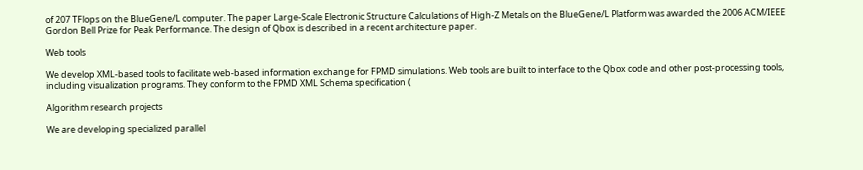of 207 TFlops on the BlueGene/L computer. The paper Large-Scale Electronic Structure Calculations of High-Z Metals on the BlueGene/L Platform was awarded the 2006 ACM/IEEE Gordon Bell Prize for Peak Performance. The design of Qbox is described in a recent architecture paper.

Web tools

We develop XML-based tools to facilitate web-based information exchange for FPMD simulations. Web tools are built to interface to the Qbox code and other post-processing tools, including visualization programs. They conform to the FPMD XML Schema specification (

Algorithm research projects

We are developing specialized parallel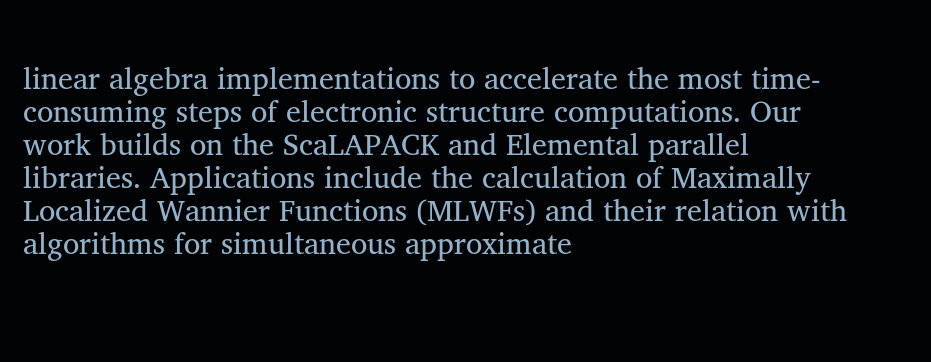linear algebra implementations to accelerate the most time-consuming steps of electronic structure computations. Our work builds on the ScaLAPACK and Elemental parallel libraries. Applications include the calculation of Maximally Localized Wannier Functions (MLWFs) and their relation with algorithms for simultaneous approximate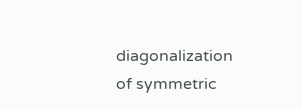diagonalization of symmetric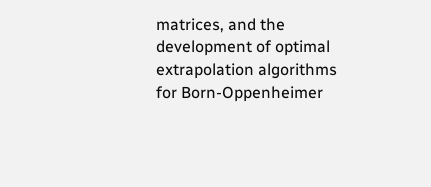matrices, and the development of optimal extrapolation algorithms for Born-Oppenheimer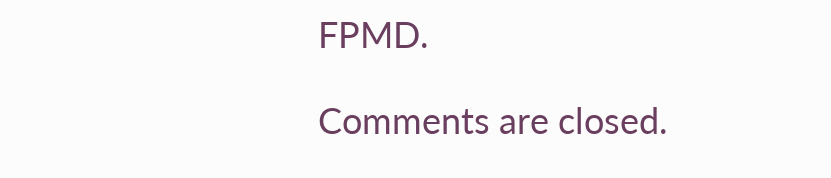FPMD.

Comments are closed.